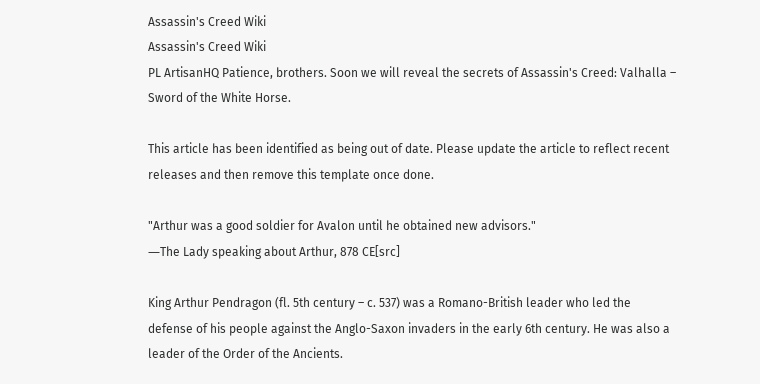Assassin's Creed Wiki
Assassin's Creed Wiki
PL ArtisanHQ Patience, brothers. Soon we will reveal the secrets of Assassin's Creed: Valhalla – Sword of the White Horse.

This article has been identified as being out of date. Please update the article to reflect recent releases and then remove this template once done.

"Arthur was a good soldier for Avalon until he obtained new advisors."
―The Lady speaking about Arthur, 878 CE[src]

King Arthur Pendragon (fl. 5th century – c. 537) was a Romano-British leader who led the defense of his people against the Anglo-Saxon invaders in the early 6th century. He was also a leader of the Order of the Ancients.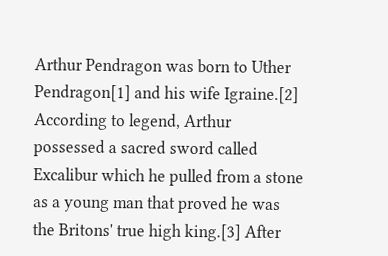Arthur Pendragon was born to Uther Pendragon[1] and his wife Igraine.[2] According to legend, Arthur possessed a sacred sword called Excalibur which he pulled from a stone as a young man that proved he was the Britons' true high king.[3] After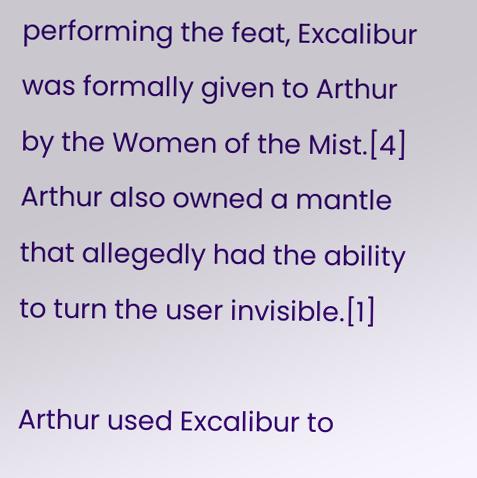performing the feat, Excalibur was formally given to Arthur by the Women of the Mist.[4] Arthur also owned a mantle that allegedly had the ability to turn the user invisible.[1]

Arthur used Excalibur to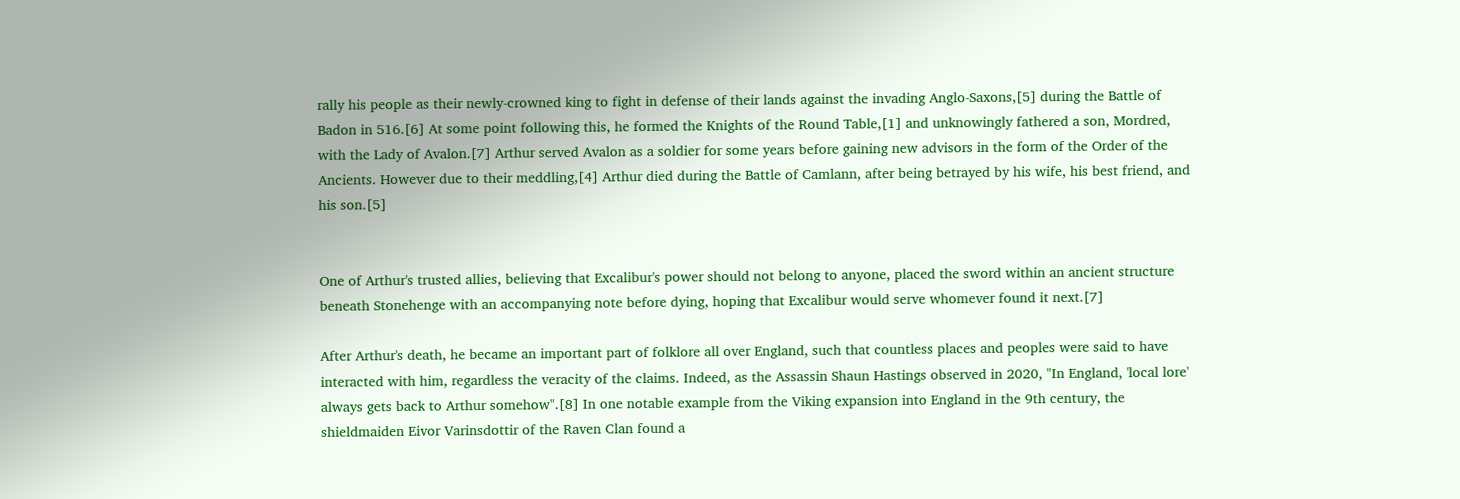rally his people as their newly-crowned king to fight in defense of their lands against the invading Anglo-Saxons,[5] during the Battle of Badon in 516.[6] At some point following this, he formed the Knights of the Round Table,[1] and unknowingly fathered a son, Mordred, with the Lady of Avalon.[7] Arthur served Avalon as a soldier for some years before gaining new advisors in the form of the Order of the Ancients. However due to their meddling,[4] Arthur died during the Battle of Camlann, after being betrayed by his wife, his best friend, and his son.[5]


One of Arthur's trusted allies, believing that Excalibur's power should not belong to anyone, placed the sword within an ancient structure beneath Stonehenge with an accompanying note before dying, hoping that Excalibur would serve whomever found it next.[7]

After Arthur's death, he became an important part of folklore all over England, such that countless places and peoples were said to have interacted with him, regardless the veracity of the claims. Indeed, as the Assassin Shaun Hastings observed in 2020, "In England, 'local lore' always gets back to Arthur somehow".[8] In one notable example from the Viking expansion into England in the 9th century, the shieldmaiden Eivor Varinsdottir of the Raven Clan found a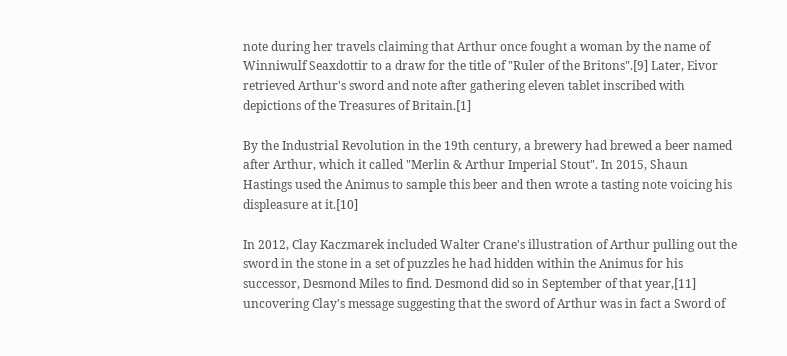note during her travels claiming that Arthur once fought a woman by the name of Winniwulf Seaxdottir to a draw for the title of "Ruler of the Britons".[9] Later, Eivor retrieved Arthur's sword and note after gathering eleven tablet inscribed with depictions of the Treasures of Britain.[1]

By the Industrial Revolution in the 19th century, a brewery had brewed a beer named after Arthur, which it called "Merlin & Arthur Imperial Stout". In 2015, Shaun Hastings used the Animus to sample this beer and then wrote a tasting note voicing his displeasure at it.[10]

In 2012, Clay Kaczmarek included Walter Crane's illustration of Arthur pulling out the sword in the stone in a set of puzzles he had hidden within the Animus for his successor, Desmond Miles to find. Desmond did so in September of that year,[11] uncovering Clay's message suggesting that the sword of Arthur was in fact a Sword of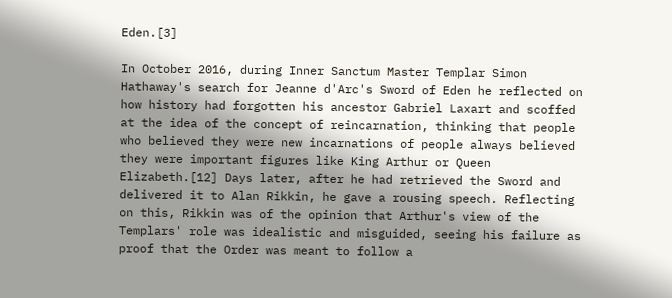Eden.[3]

In October 2016, during Inner Sanctum Master Templar Simon Hathaway's search for Jeanne d'Arc's Sword of Eden he reflected on how history had forgotten his ancestor Gabriel Laxart and scoffed at the idea of the concept of reincarnation, thinking that people who believed they were new incarnations of people always believed they were important figures like King Arthur or Queen Elizabeth.[12] Days later, after he had retrieved the Sword and delivered it to Alan Rikkin, he gave a rousing speech. Reflecting on this, Rikkin was of the opinion that Arthur's view of the Templars' role was idealistic and misguided, seeing his failure as proof that the Order was meant to follow a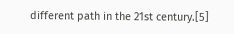different path in the 21st century.[5]